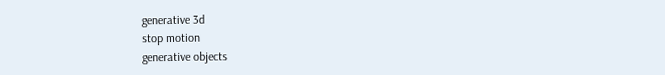generative 3d
stop motion
generative objects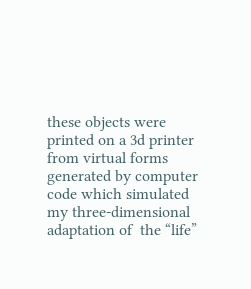these objects were printed on a 3d printer from virtual forms generated by computer code which simulated my three-dimensional adaptation of  the “life”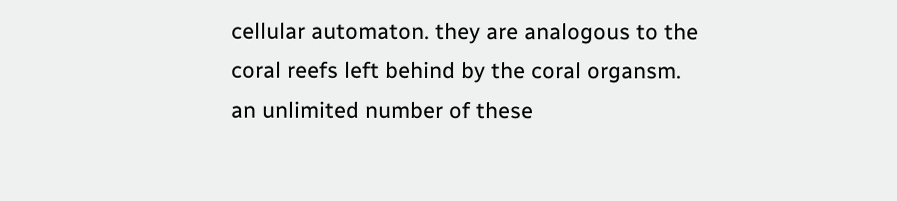cellular automaton. they are analogous to the coral reefs left behind by the coral organsm. an unlimited number of these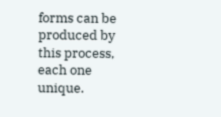forms can be produced by this process, each one unique.